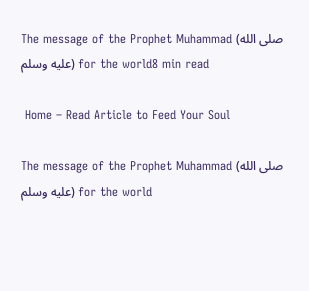The message of the Prophet Muhammad (صلى الله عليه وسلم) for the world8 min read

 Home – Read Article to Feed Your Soul

The message of the Prophet Muhammad (صلى الله عليه وسلم) for the world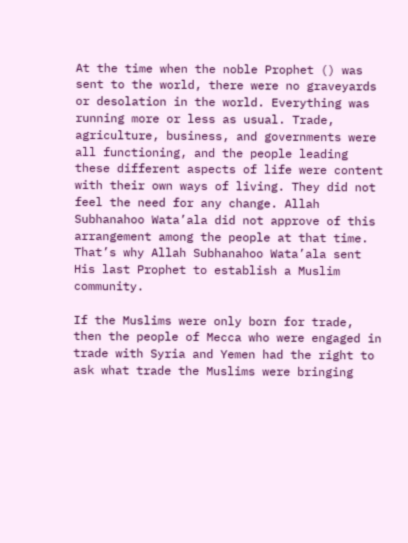At the time when the noble Prophet () was sent to the world, there were no graveyards or desolation in the world. Everything was running more or less as usual. Trade, agriculture, business, and governments were all functioning, and the people leading these different aspects of life were content with their own ways of living. They did not feel the need for any change. Allah Subhanahoo Wata’ala did not approve of this arrangement among the people at that time. That’s why Allah Subhanahoo Wata’ala sent His last Prophet to establish a Muslim community.

If the Muslims were only born for trade, then the people of Mecca who were engaged in trade with Syria and Yemen had the right to ask what trade the Muslims were bringing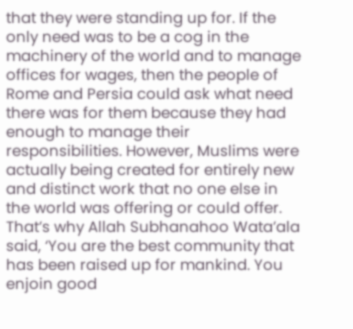that they were standing up for. If the only need was to be a cog in the machinery of the world and to manage offices for wages, then the people of Rome and Persia could ask what need there was for them because they had enough to manage their responsibilities. However, Muslims were actually being created for entirely new and distinct work that no one else in the world was offering or could offer. That’s why Allah Subhanahoo Wata’ala said, ‘You are the best community that has been raised up for mankind. You enjoin good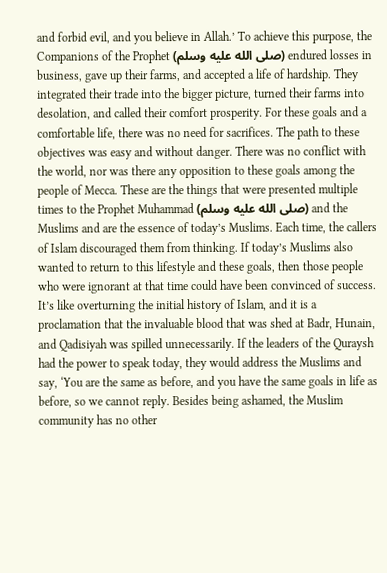and forbid evil, and you believe in Allah.’ To achieve this purpose, the Companions of the Prophet (صلى الله عليه وسلم) endured losses in business, gave up their farms, and accepted a life of hardship. They integrated their trade into the bigger picture, turned their farms into desolation, and called their comfort prosperity. For these goals and a comfortable life, there was no need for sacrifices. The path to these objectives was easy and without danger. There was no conflict with the world, nor was there any opposition to these goals among the people of Mecca. These are the things that were presented multiple times to the Prophet Muhammad (صلى الله عليه وسلم) and the Muslims and are the essence of today’s Muslims. Each time, the callers of Islam discouraged them from thinking. If today’s Muslims also wanted to return to this lifestyle and these goals, then those people who were ignorant at that time could have been convinced of success. It’s like overturning the initial history of Islam, and it is a proclamation that the invaluable blood that was shed at Badr, Hunain, and Qadisiyah was spilled unnecessarily. If the leaders of the Quraysh had the power to speak today, they would address the Muslims and say, ‘You are the same as before, and you have the same goals in life as before, so we cannot reply. Besides being ashamed, the Muslim community has no other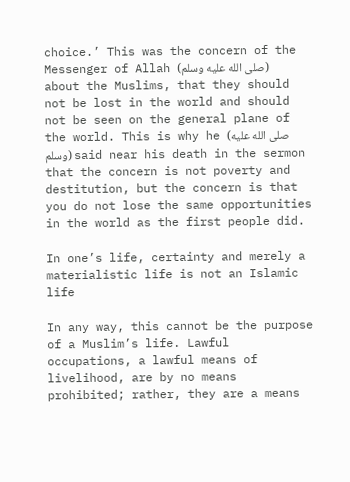choice.’ This was the concern of the Messenger of Allah (صلى الله عليه وسلم) about the Muslims, that they should not be lost in the world and should not be seen on the general plane of the world. This is why he (صلى الله عليه وسلم) said near his death in the sermon that the concern is not poverty and destitution, but the concern is that you do not lose the same opportunities in the world as the first people did.

In one’s life, certainty and merely a materialistic life is not an Islamic life

In any way, this cannot be the purpose of a Muslim’s life. Lawful occupations, a lawful means of livelihood, are by no means prohibited; rather, they are a means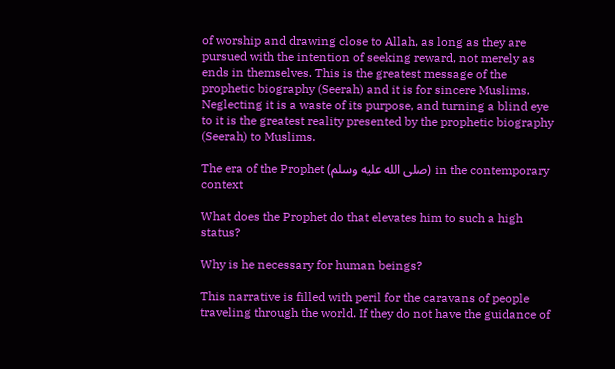of worship and drawing close to Allah, as long as they are pursued with the intention of seeking reward, not merely as ends in themselves. This is the greatest message of the prophetic biography (Seerah) and it is for sincere Muslims. Neglecting it is a waste of its purpose, and turning a blind eye to it is the greatest reality presented by the prophetic biography (Seerah) to Muslims.

The era of the Prophet (صلى الله عليه وسلم) in the contemporary context

What does the Prophet do that elevates him to such a high status?

Why is he necessary for human beings?

This narrative is filled with peril for the caravans of people traveling through the world. If they do not have the guidance of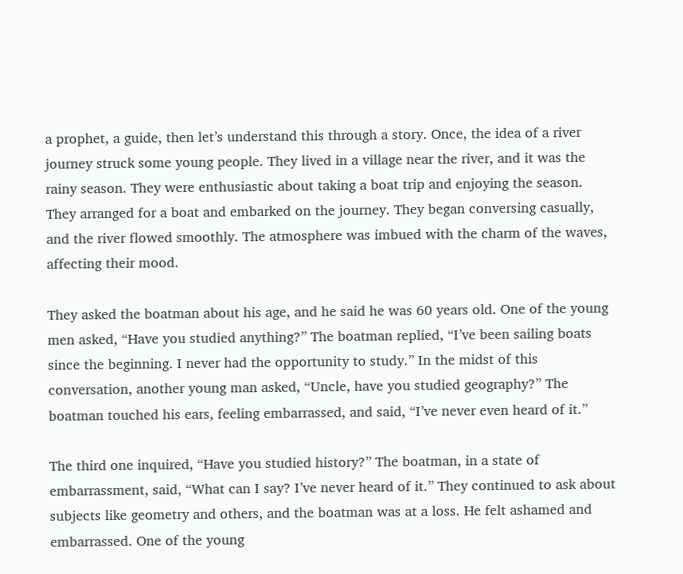a prophet, a guide, then let’s understand this through a story. Once, the idea of a river journey struck some young people. They lived in a village near the river, and it was the rainy season. They were enthusiastic about taking a boat trip and enjoying the season. They arranged for a boat and embarked on the journey. They began conversing casually, and the river flowed smoothly. The atmosphere was imbued with the charm of the waves, affecting their mood.

They asked the boatman about his age, and he said he was 60 years old. One of the young men asked, “Have you studied anything?” The boatman replied, “I’ve been sailing boats since the beginning. I never had the opportunity to study.” In the midst of this conversation, another young man asked, “Uncle, have you studied geography?” The boatman touched his ears, feeling embarrassed, and said, “I’ve never even heard of it.”

The third one inquired, “Have you studied history?” The boatman, in a state of embarrassment, said, “What can I say? I’ve never heard of it.” They continued to ask about subjects like geometry and others, and the boatman was at a loss. He felt ashamed and embarrassed. One of the young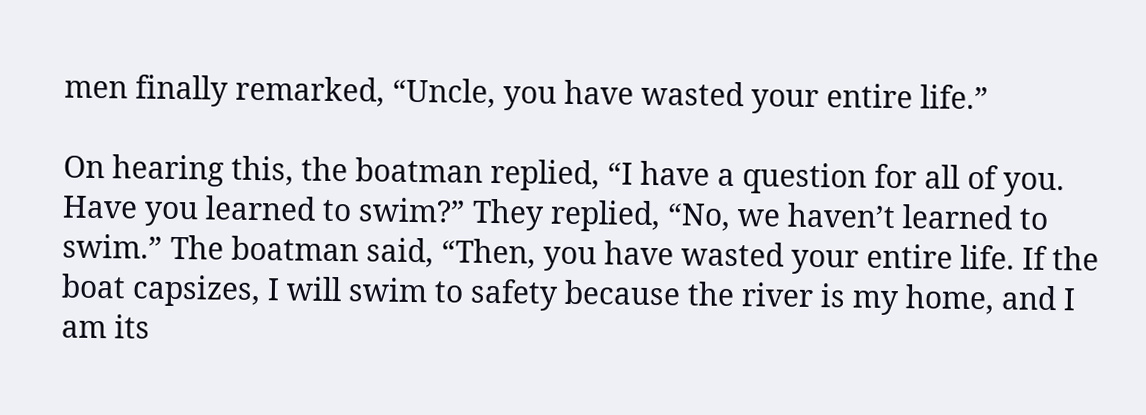men finally remarked, “Uncle, you have wasted your entire life.”

On hearing this, the boatman replied, “I have a question for all of you. Have you learned to swim?” They replied, “No, we haven’t learned to swim.” The boatman said, “Then, you have wasted your entire life. If the boat capsizes, I will swim to safety because the river is my home, and I am its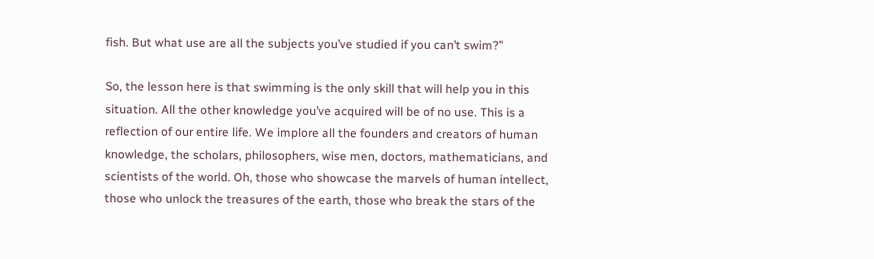fish. But what use are all the subjects you’ve studied if you can’t swim?”

So, the lesson here is that swimming is the only skill that will help you in this situation. All the other knowledge you’ve acquired will be of no use. This is a reflection of our entire life. We implore all the founders and creators of human knowledge, the scholars, philosophers, wise men, doctors, mathematicians, and scientists of the world. Oh, those who showcase the marvels of human intellect, those who unlock the treasures of the earth, those who break the stars of the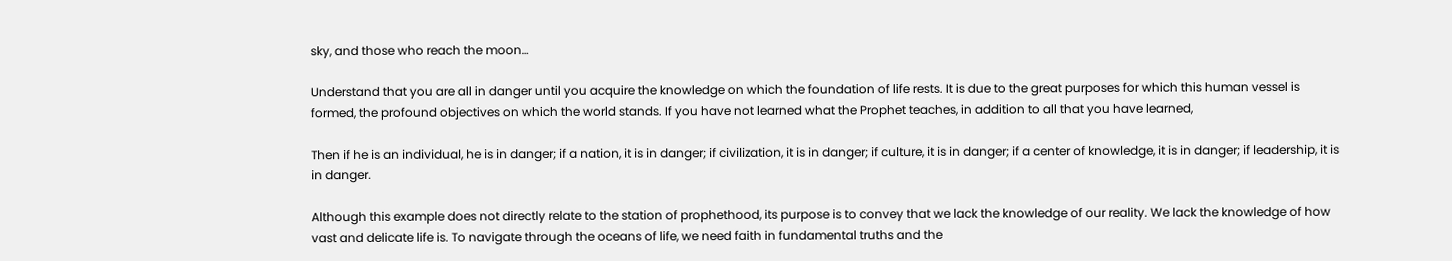sky, and those who reach the moon…

Understand that you are all in danger until you acquire the knowledge on which the foundation of life rests. It is due to the great purposes for which this human vessel is formed, the profound objectives on which the world stands. If you have not learned what the Prophet teaches, in addition to all that you have learned,

Then if he is an individual, he is in danger; if a nation, it is in danger; if civilization, it is in danger; if culture, it is in danger; if a center of knowledge, it is in danger; if leadership, it is in danger.

Although this example does not directly relate to the station of prophethood, its purpose is to convey that we lack the knowledge of our reality. We lack the knowledge of how vast and delicate life is. To navigate through the oceans of life, we need faith in fundamental truths and the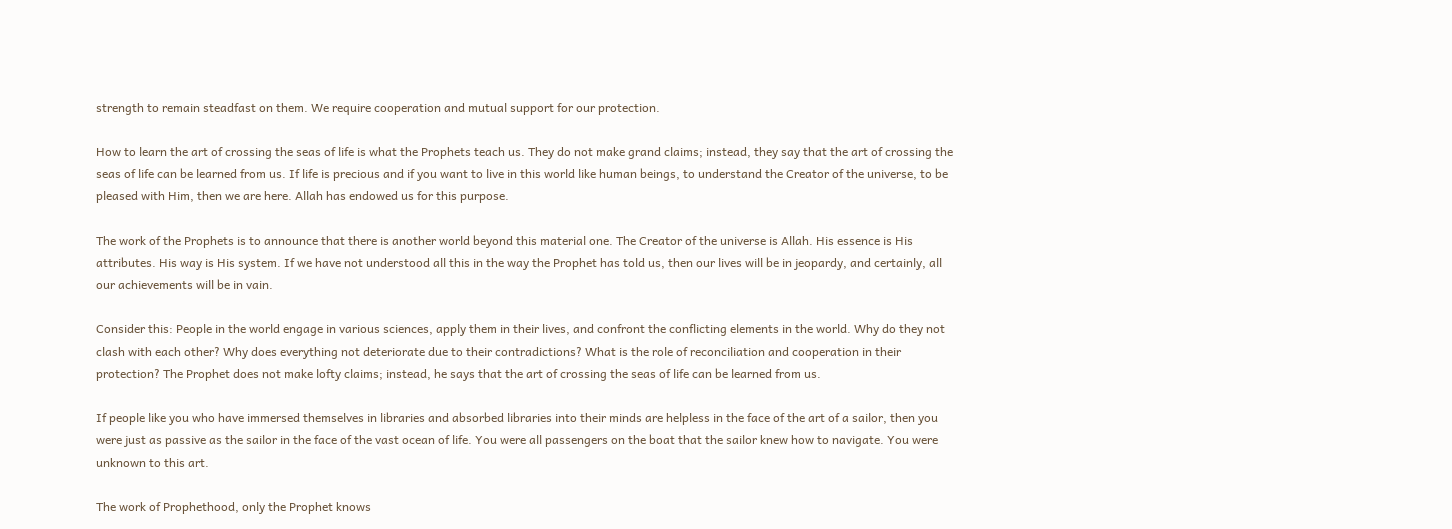strength to remain steadfast on them. We require cooperation and mutual support for our protection.

How to learn the art of crossing the seas of life is what the Prophets teach us. They do not make grand claims; instead, they say that the art of crossing the seas of life can be learned from us. If life is precious and if you want to live in this world like human beings, to understand the Creator of the universe, to be pleased with Him, then we are here. Allah has endowed us for this purpose.

The work of the Prophets is to announce that there is another world beyond this material one. The Creator of the universe is Allah. His essence is His attributes. His way is His system. If we have not understood all this in the way the Prophet has told us, then our lives will be in jeopardy, and certainly, all our achievements will be in vain.

Consider this: People in the world engage in various sciences, apply them in their lives, and confront the conflicting elements in the world. Why do they not clash with each other? Why does everything not deteriorate due to their contradictions? What is the role of reconciliation and cooperation in their protection? The Prophet does not make lofty claims; instead, he says that the art of crossing the seas of life can be learned from us.

If people like you who have immersed themselves in libraries and absorbed libraries into their minds are helpless in the face of the art of a sailor, then you were just as passive as the sailor in the face of the vast ocean of life. You were all passengers on the boat that the sailor knew how to navigate. You were unknown to this art.

The work of Prophethood, only the Prophet knows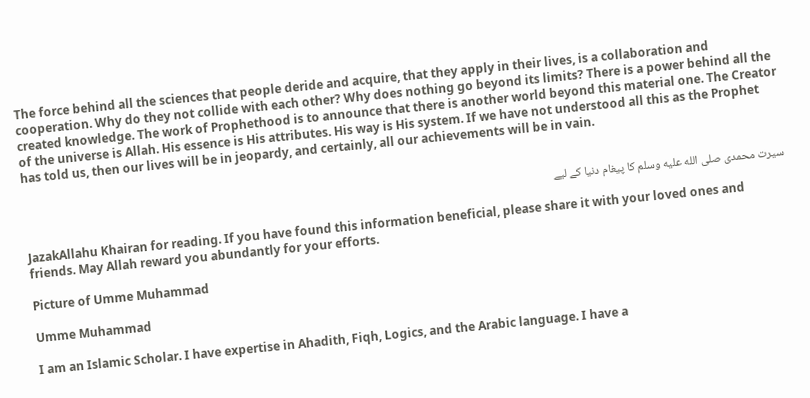The force behind all the sciences that people deride and acquire, that they apply in their lives, is a collaboration and cooperation. Why do they not collide with each other? Why does nothing go beyond its limits? There is a power behind all the created knowledge. The work of Prophethood is to announce that there is another world beyond this material one. The Creator of the universe is Allah. His essence is His attributes. His way is His system. If we have not understood all this as the Prophet has told us, then our lives will be in jeopardy, and certainly, all our achievements will be in vain.


سیرت محمدی صلى الله عليه وسلم کا پیغام دنیا کے لیے

JazakAllahu Khairan for reading. If you have found this information beneficial, please share it with your loved ones and friends. May Allah reward you abundantly for your efforts.

Picture of Umme Muhammad

Umme Muhammad

I am an Islamic Scholar. I have expertise in Ahadith, Fiqh, Logics, and the Arabic language. I have a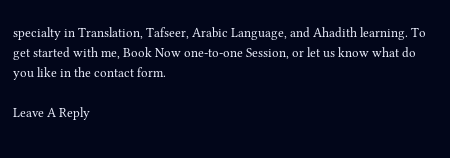specialty in Translation, Tafseer, Arabic Language, and Ahadith learning. To get started with me, Book Now one-to-one Session, or let us know what do you like in the contact form.

Leave A Reply